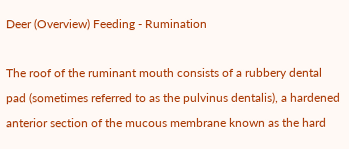Deer (Overview) Feeding - Rumination

The roof of the ruminant mouth consists of a rubbery dental pad (sometimes referred to as the pulvinus dentalis), a hardened anterior section of the mucous membrane known as the hard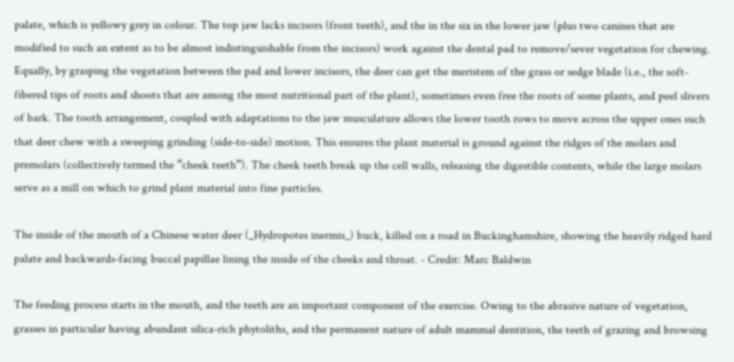palate, which is yellowy grey in colour. The top jaw lacks incisors (front teeth), and the in the six in the lower jaw (plus two canines that are modified to such an extent as to be almost indistinguishable from the incisors) work against the dental pad to remove/sever vegetation for chewing. Equally, by grasping the vegetation between the pad and lower incisors, the deer can get the meristem of the grass or sedge blade (i.e., the soft-fibered tips of roots and shoots that are among the most nutritional part of the plant), sometimes even free the roots of some plants, and peel slivers of bark. The tooth arrangement, coupled with adaptations to the jaw musculature allows the lower tooth rows to move across the upper ones such that deer chew with a sweeping grinding (side-to-side) motion. This ensures the plant material is ground against the ridges of the molars and premolars (collectively termed the “cheek teeth”). The cheek teeth break up the cell walls, releasing the digestible contents, while the large molars serve as a mill on which to grind plant material into fine particles.

The inside of the mouth of a Chinese water deer (_Hydropotes inermis_) buck, killed on a road in Buckinghamshire, showing the heavily ridged hard palate and backwards-facing buccal papillae lining the inside of the cheeks and throat. - Credit: Marc Baldwin

The feeding process starts in the mouth, and the teeth are an important component of the exercise. Owing to the abrasive nature of vegetation, grasses in particular having abundant silica-rich phytoliths, and the permanent nature of adult mammal dentition, the teeth of grazing and browsing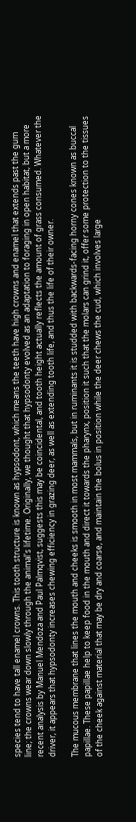species tend to have tall enamel crowns. This tooth structure is known as hypsodont, which means the teeth have high crowns and enamel that extends past the gum line; the crowns wear down slowly through the animal's lifetime. Originally, we thought that hypsodonty evolved as an adaptation to foraging in open habitat, but a more recent analysis by Manuel Mendoza and Paul Palmqvist, suggests this may be coincidental, and tooth height actually reflects the amount of grass consumed. Whatever the driver, it appears that hypsodonty increases chewing efficiency in grazing deer, as well as extending tooth life, and thus the life of their owner.

The mucous membrane that lines the mouth and cheeks is smooth in most mammals, but in ruminants it is studded with backwards-facing horny cones known as buccal papillae. These papillae help to keep food in the mouth and direct it towards the pharynx, position it such that the molars can grind it, offer some protection to the tissues of the cheek against material that may be dry and coarse, and maintain the bolus in position while the deer chews the cud, which involves large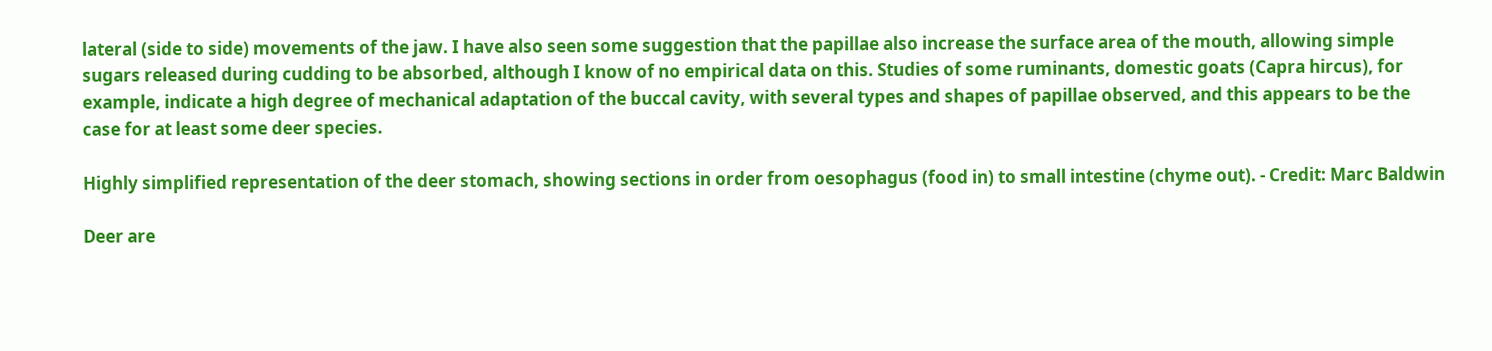lateral (side to side) movements of the jaw. I have also seen some suggestion that the papillae also increase the surface area of the mouth, allowing simple sugars released during cudding to be absorbed, although I know of no empirical data on this. Studies of some ruminants, domestic goats (Capra hircus), for example, indicate a high degree of mechanical adaptation of the buccal cavity, with several types and shapes of papillae observed, and this appears to be the case for at least some deer species.

Highly simplified representation of the deer stomach, showing sections in order from oesophagus (food in) to small intestine (chyme out). - Credit: Marc Baldwin

Deer are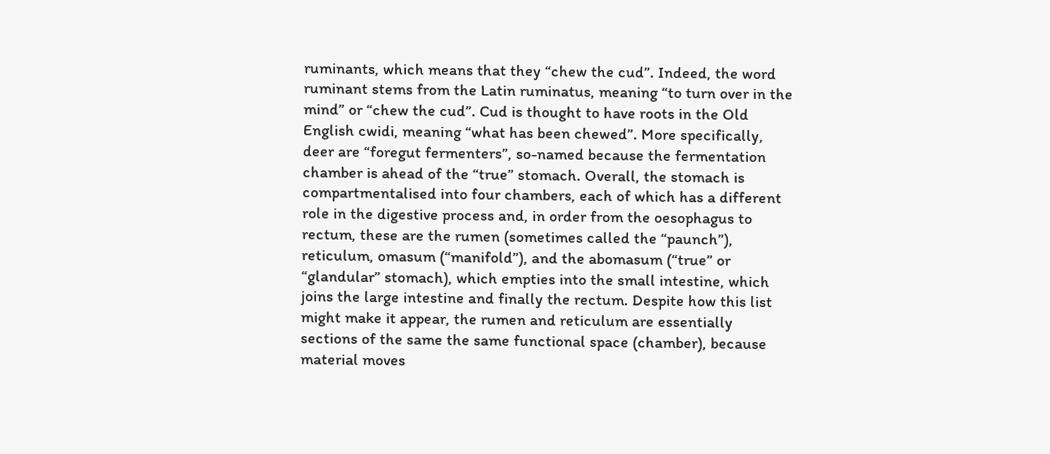ruminants, which means that they “chew the cud”. Indeed, the word ruminant stems from the Latin ruminatus, meaning “to turn over in the mind” or “chew the cud”. Cud is thought to have roots in the Old English cwidi, meaning “what has been chewed”. More specifically, deer are “foregut fermenters”, so-named because the fermentation chamber is ahead of the “true” stomach. Overall, the stomach is compartmentalised into four chambers, each of which has a different role in the digestive process and, in order from the oesophagus to rectum, these are the rumen (sometimes called the “paunch”), reticulum, omasum (“manifold”), and the abomasum (“true” or “glandular” stomach), which empties into the small intestine, which joins the large intestine and finally the rectum. Despite how this list might make it appear, the rumen and reticulum are essentially sections of the same the same functional space (chamber), because material moves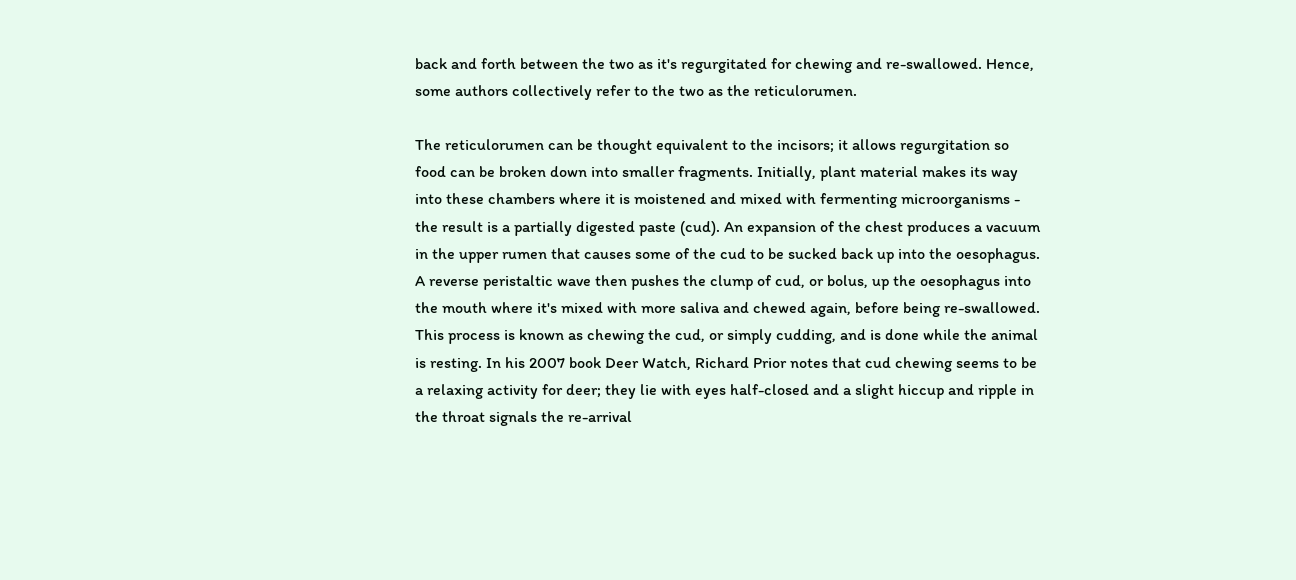back and forth between the two as it's regurgitated for chewing and re-swallowed. Hence, some authors collectively refer to the two as the reticulorumen.

The reticulorumen can be thought equivalent to the incisors; it allows regurgitation so food can be broken down into smaller fragments. Initially, plant material makes its way into these chambers where it is moistened and mixed with fermenting microorganisms - the result is a partially digested paste (cud). An expansion of the chest produces a vacuum in the upper rumen that causes some of the cud to be sucked back up into the oesophagus. A reverse peristaltic wave then pushes the clump of cud, or bolus, up the oesophagus into the mouth where it's mixed with more saliva and chewed again, before being re-swallowed. This process is known as chewing the cud, or simply cudding, and is done while the animal is resting. In his 2007 book Deer Watch, Richard Prior notes that cud chewing seems to be a relaxing activity for deer; they lie with eyes half-closed and a slight hiccup and ripple in the throat signals the re-arrival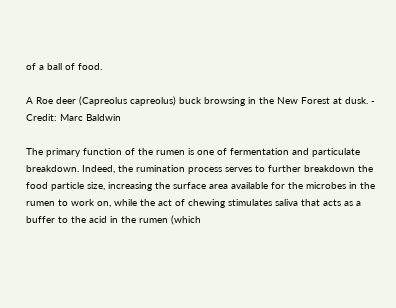of a ball of food.

A Roe deer (Capreolus capreolus) buck browsing in the New Forest at dusk. - Credit: Marc Baldwin

The primary function of the rumen is one of fermentation and particulate breakdown. Indeed, the rumination process serves to further breakdown the food particle size, increasing the surface area available for the microbes in the rumen to work on, while the act of chewing stimulates saliva that acts as a buffer to the acid in the rumen (which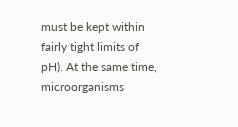must be kept within fairly tight limits of pH). At the same time, microorganisms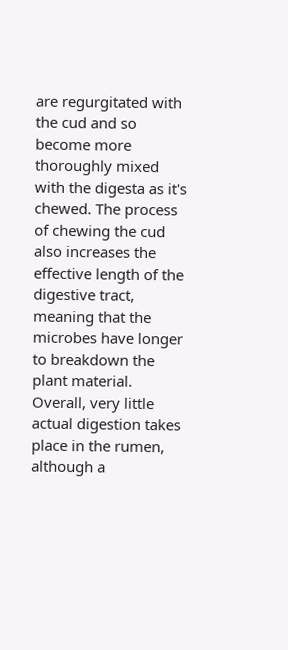are regurgitated with the cud and so become more thoroughly mixed with the digesta as it's chewed. The process of chewing the cud also increases the effective length of the digestive tract, meaning that the microbes have longer to breakdown the plant material. Overall, very little actual digestion takes place in the rumen, although a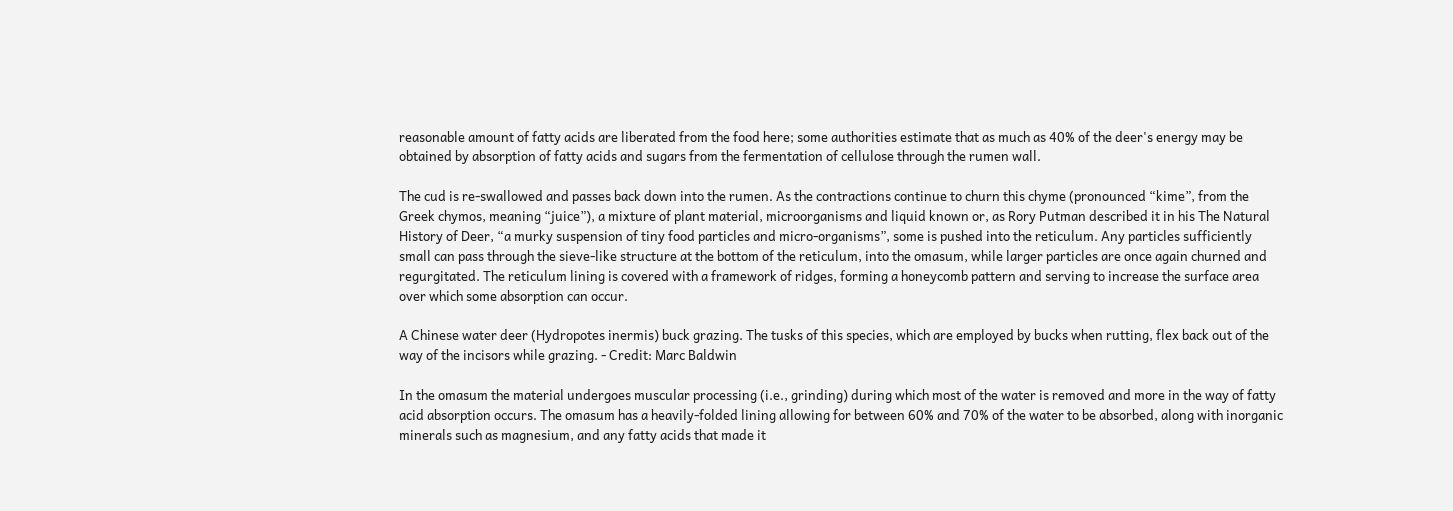reasonable amount of fatty acids are liberated from the food here; some authorities estimate that as much as 40% of the deer's energy may be obtained by absorption of fatty acids and sugars from the fermentation of cellulose through the rumen wall.

The cud is re-swallowed and passes back down into the rumen. As the contractions continue to churn this chyme (pronounced “kime”, from the Greek chymos, meaning “juice”), a mixture of plant material, microorganisms and liquid known or, as Rory Putman described it in his The Natural History of Deer, “a murky suspension of tiny food particles and micro-organisms”, some is pushed into the reticulum. Any particles sufficiently small can pass through the sieve-like structure at the bottom of the reticulum, into the omasum, while larger particles are once again churned and regurgitated. The reticulum lining is covered with a framework of ridges, forming a honeycomb pattern and serving to increase the surface area over which some absorption can occur.

A Chinese water deer (Hydropotes inermis) buck grazing. The tusks of this species, which are employed by bucks when rutting, flex back out of the way of the incisors while grazing. - Credit: Marc Baldwin

In the omasum the material undergoes muscular processing (i.e., grinding) during which most of the water is removed and more in the way of fatty acid absorption occurs. The omasum has a heavily-folded lining allowing for between 60% and 70% of the water to be absorbed, along with inorganic minerals such as magnesium, and any fatty acids that made it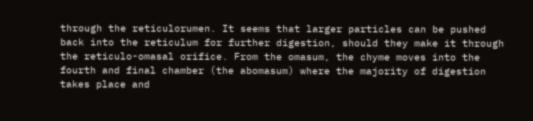through the reticulorumen. It seems that larger particles can be pushed back into the reticulum for further digestion, should they make it through the reticulo-omasal orifice. From the omasum, the chyme moves into the fourth and final chamber (the abomasum) where the majority of digestion takes place and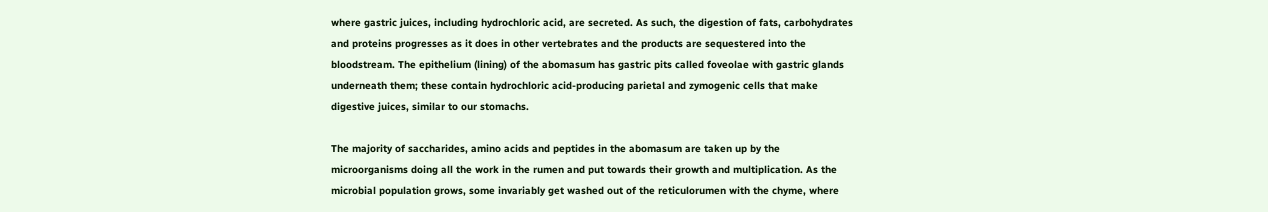where gastric juices, including hydrochloric acid, are secreted. As such, the digestion of fats, carbohydrates and proteins progresses as it does in other vertebrates and the products are sequestered into the bloodstream. The epithelium (lining) of the abomasum has gastric pits called foveolae with gastric glands underneath them; these contain hydrochloric acid-producing parietal and zymogenic cells that make digestive juices, similar to our stomachs.

The majority of saccharides, amino acids and peptides in the abomasum are taken up by the microorganisms doing all the work in the rumen and put towards their growth and multiplication. As the microbial population grows, some invariably get washed out of the reticulorumen with the chyme, where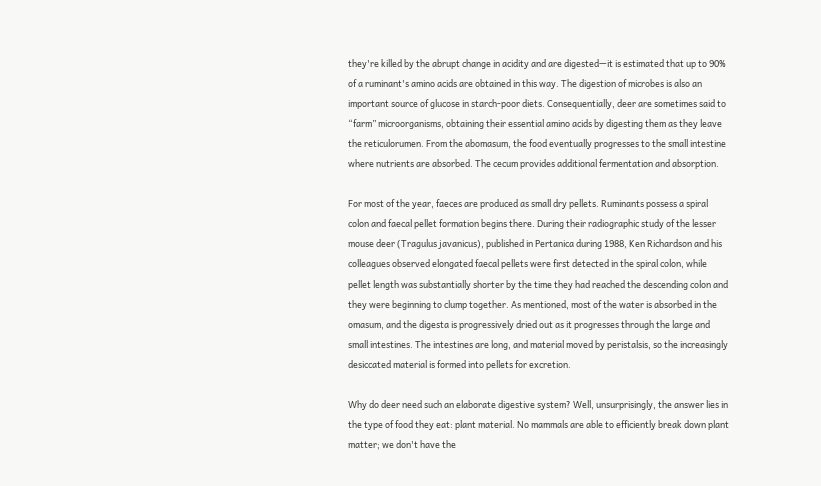they're killed by the abrupt change in acidity and are digested—it is estimated that up to 90% of a ruminant's amino acids are obtained in this way. The digestion of microbes is also an important source of glucose in starch-poor diets. Consequentially, deer are sometimes said to “farm” microorganisms, obtaining their essential amino acids by digesting them as they leave the reticulorumen. From the abomasum, the food eventually progresses to the small intestine where nutrients are absorbed. The cecum provides additional fermentation and absorption.

For most of the year, faeces are produced as small dry pellets. Ruminants possess a spiral colon and faecal pellet formation begins there. During their radiographic study of the lesser mouse deer (Tragulus javanicus), published in Pertanica during 1988, Ken Richardson and his colleagues observed elongated faecal pellets were first detected in the spiral colon, while pellet length was substantially shorter by the time they had reached the descending colon and they were beginning to clump together. As mentioned, most of the water is absorbed in the omasum, and the digesta is progressively dried out as it progresses through the large and small intestines. The intestines are long, and material moved by peristalsis, so the increasingly desiccated material is formed into pellets for excretion.

Why do deer need such an elaborate digestive system? Well, unsurprisingly, the answer lies in the type of food they eat: plant material. No mammals are able to efficiently break down plant matter; we don't have the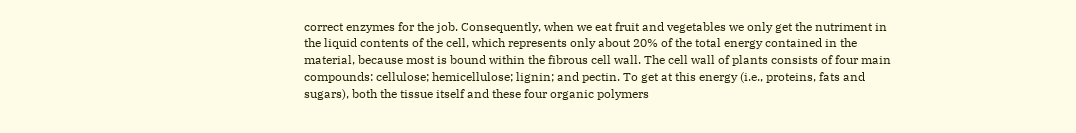correct enzymes for the job. Consequently, when we eat fruit and vegetables we only get the nutriment in the liquid contents of the cell, which represents only about 20% of the total energy contained in the material, because most is bound within the fibrous cell wall. The cell wall of plants consists of four main compounds: cellulose; hemicellulose; lignin; and pectin. To get at this energy (i.e., proteins, fats and sugars), both the tissue itself and these four organic polymers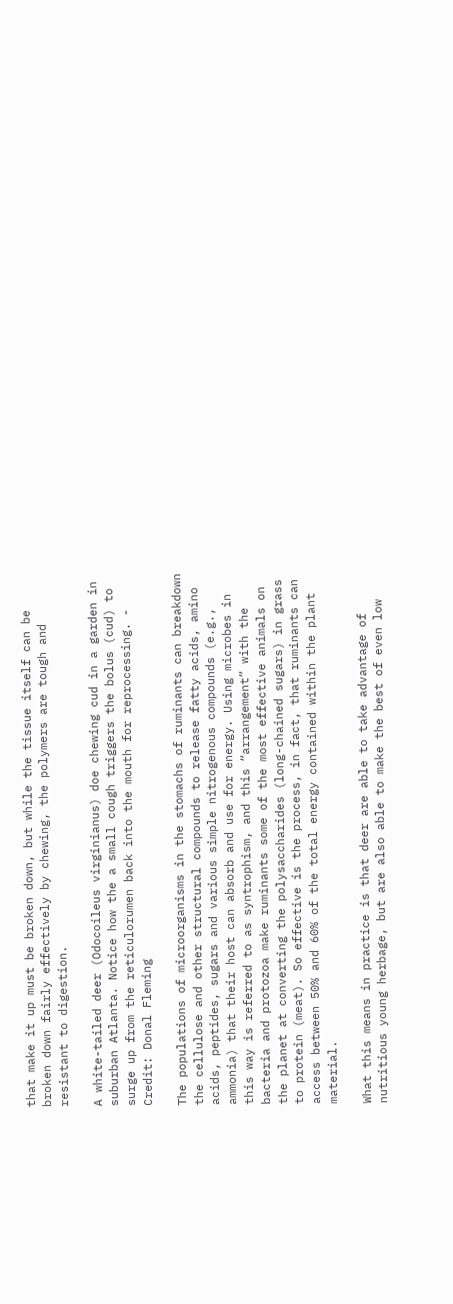that make it up must be broken down, but while the tissue itself can be broken down fairly effectively by chewing, the polymers are tough and resistant to digestion.

A white-tailed deer (Odocoileus virginianus) doe chewing cud in a garden in suburban Atlanta. Notice how the a small cough triggers the bolus (cud) to surge up from the reticulorumen back into the mouth for reprocessing. - Credit: Donal Fleming

The populations of microorganisms in the stomachs of ruminants can breakdown the cellulose and other structural compounds to release fatty acids, amino acids, peptides, sugars and various simple nitrogenous compounds (e.g., ammonia) that their host can absorb and use for energy. Using microbes in this way is referred to as syntrophism, and this “arrangement” with the bacteria and protozoa make ruminants some of the most effective animals on the planet at converting the polysaccharides (long-chained sugars) in grass to protein (meat). So effective is the process, in fact, that ruminants can access between 50% and 60% of the total energy contained within the plant material.

What this means in practice is that deer are able to take advantage of nutritious young herbage, but are also able to make the best of even low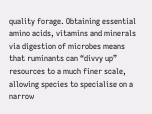quality forage. Obtaining essential amino acids, vitamins and minerals via digestion of microbes means that ruminants can “divvy up” resources to a much finer scale, allowing species to specialise on a narrow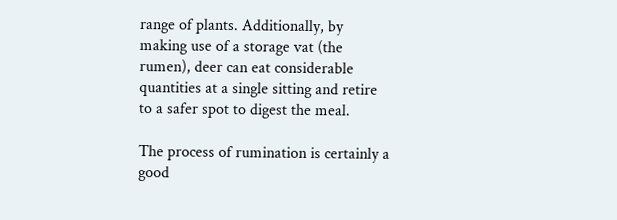range of plants. Additionally, by making use of a storage vat (the rumen), deer can eat considerable quantities at a single sitting and retire to a safer spot to digest the meal.

The process of rumination is certainly a good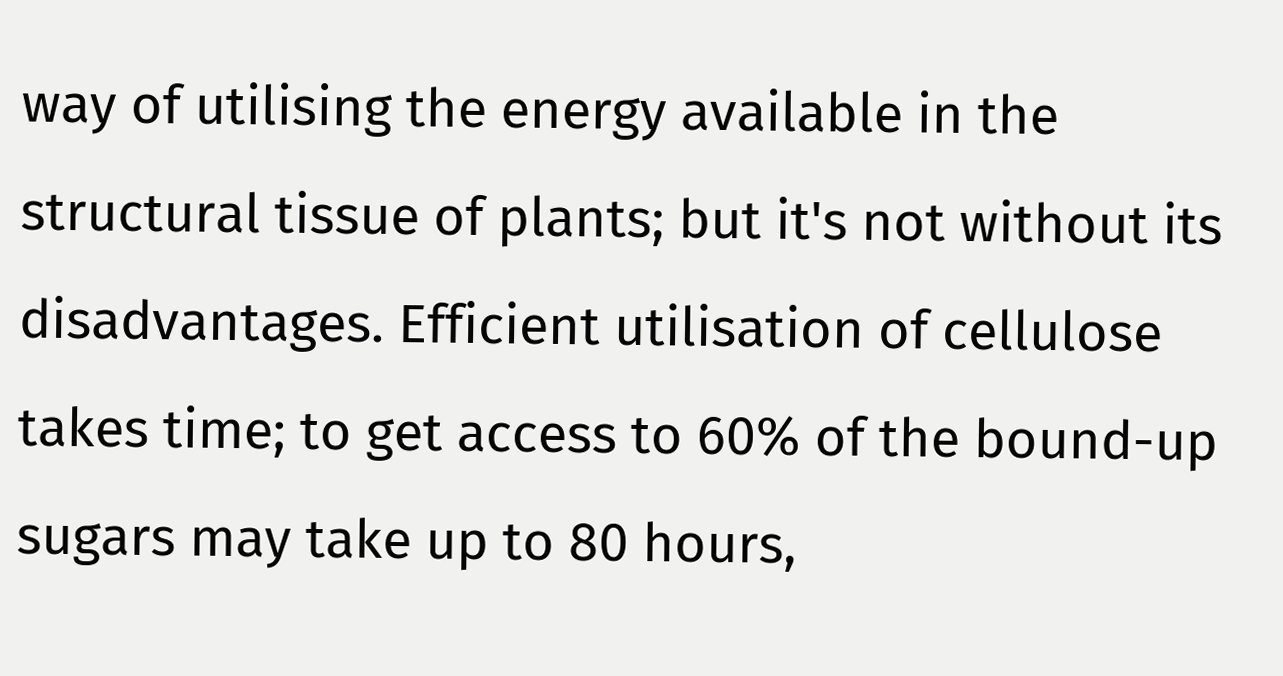way of utilising the energy available in the structural tissue of plants; but it's not without its disadvantages. Efficient utilisation of cellulose takes time; to get access to 60% of the bound-up sugars may take up to 80 hours,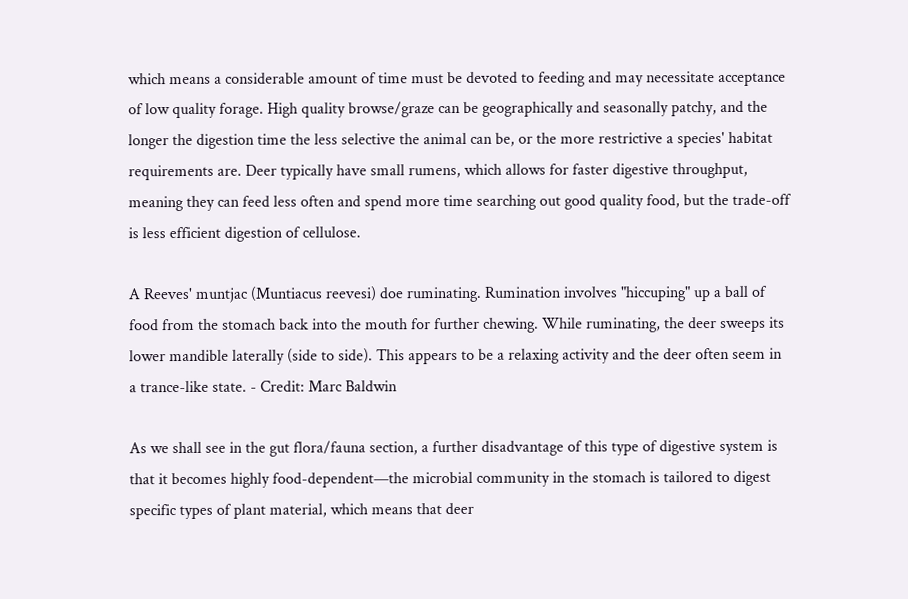which means a considerable amount of time must be devoted to feeding and may necessitate acceptance of low quality forage. High quality browse/graze can be geographically and seasonally patchy, and the longer the digestion time the less selective the animal can be, or the more restrictive a species' habitat requirements are. Deer typically have small rumens, which allows for faster digestive throughput, meaning they can feed less often and spend more time searching out good quality food, but the trade-off is less efficient digestion of cellulose.

A Reeves' muntjac (Muntiacus reevesi) doe ruminating. Rumination involves "hiccuping" up a ball of food from the stomach back into the mouth for further chewing. While ruminating, the deer sweeps its lower mandible laterally (side to side). This appears to be a relaxing activity and the deer often seem in a trance-like state. - Credit: Marc Baldwin

As we shall see in the gut flora/fauna section, a further disadvantage of this type of digestive system is that it becomes highly food-dependent—the microbial community in the stomach is tailored to digest specific types of plant material, which means that deer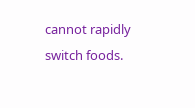cannot rapidly switch foods.